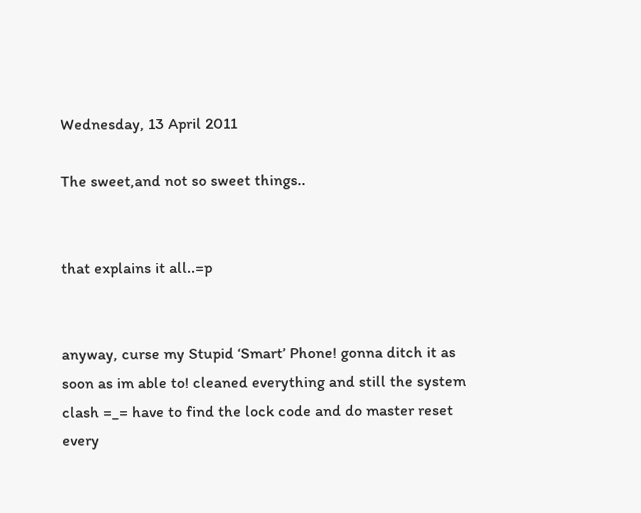Wednesday, 13 April 2011

The sweet,and not so sweet things..


that explains it all..=p


anyway, curse my Stupid ‘Smart’ Phone! gonna ditch it as soon as im able to! cleaned everything and still the system clash =_= have to find the lock code and do master reset every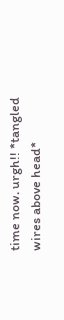time now. urgh!! *tangled wires above head*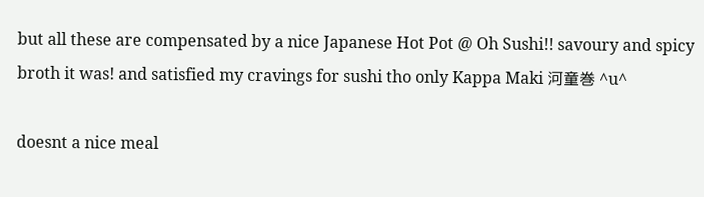but all these are compensated by a nice Japanese Hot Pot @ Oh Sushi!! savoury and spicy broth it was! and satisfied my cravings for sushi tho only Kappa Maki 河童巻 ^u^

doesnt a nice meal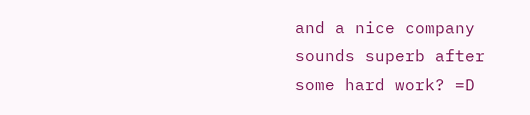and a nice company sounds superb after some hard work? =D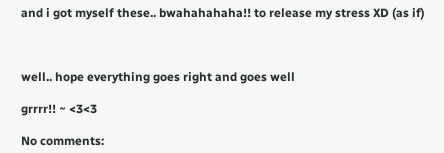and i got myself these.. bwahahahaha!! to release my stress XD (as if)



well.. hope everything goes right and goes well

grrrr!! ~ <3<3

No comments: